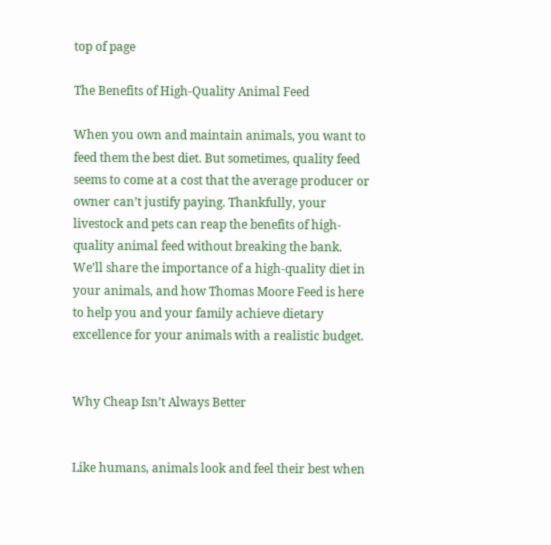top of page

The Benefits of High-Quality Animal Feed

When you own and maintain animals, you want to feed them the best diet. But sometimes, quality feed seems to come at a cost that the average producer or owner can’t justify paying. Thankfully, your livestock and pets can reap the benefits of high-quality animal feed without breaking the bank. We’ll share the importance of a high-quality diet in your animals, and how Thomas Moore Feed is here to help you and your family achieve dietary excellence for your animals with a realistic budget.


Why Cheap Isn’t Always Better


Like humans, animals look and feel their best when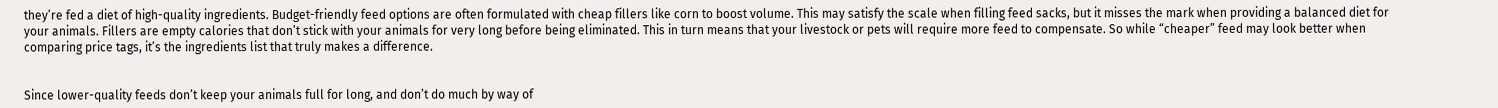they’re fed a diet of high-quality ingredients. Budget-friendly feed options are often formulated with cheap fillers like corn to boost volume. This may satisfy the scale when filling feed sacks, but it misses the mark when providing a balanced diet for your animals. Fillers are empty calories that don’t stick with your animals for very long before being eliminated. This in turn means that your livestock or pets will require more feed to compensate. So while “cheaper” feed may look better when comparing price tags, it’s the ingredients list that truly makes a difference.


Since lower-quality feeds don’t keep your animals full for long, and don’t do much by way of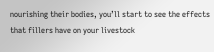nourishing their bodies, you’ll start to see the effects that fillers have on your livestock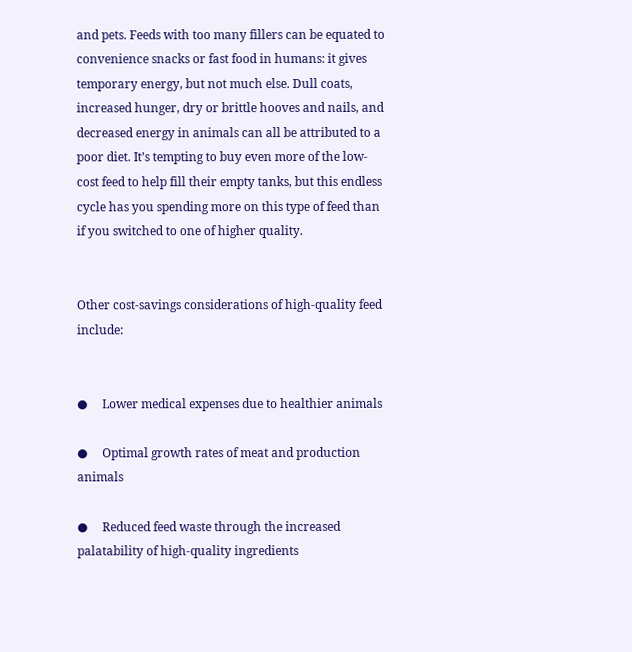and pets. Feeds with too many fillers can be equated to convenience snacks or fast food in humans: it gives temporary energy, but not much else. Dull coats, increased hunger, dry or brittle hooves and nails, and decreased energy in animals can all be attributed to a poor diet. It’s tempting to buy even more of the low-cost feed to help fill their empty tanks, but this endless cycle has you spending more on this type of feed than if you switched to one of higher quality.


Other cost-savings considerations of high-quality feed include:


●     Lower medical expenses due to healthier animals

●     Optimal growth rates of meat and production animals

●     Reduced feed waste through the increased palatability of high-quality ingredients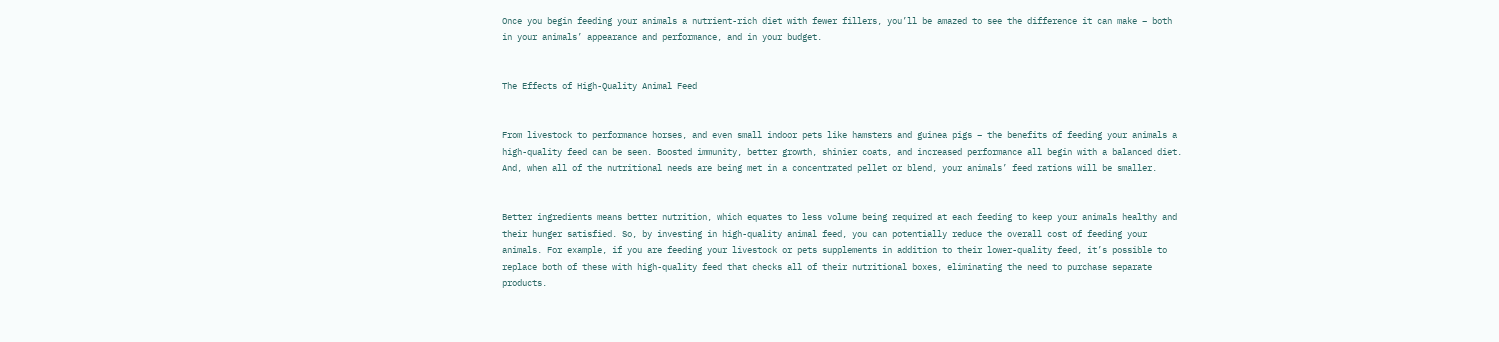Once you begin feeding your animals a nutrient-rich diet with fewer fillers, you’ll be amazed to see the difference it can make – both in your animals’ appearance and performance, and in your budget.


The Effects of High-Quality Animal Feed


From livestock to performance horses, and even small indoor pets like hamsters and guinea pigs – the benefits of feeding your animals a high-quality feed can be seen. Boosted immunity, better growth, shinier coats, and increased performance all begin with a balanced diet. And, when all of the nutritional needs are being met in a concentrated pellet or blend, your animals’ feed rations will be smaller.


Better ingredients means better nutrition, which equates to less volume being required at each feeding to keep your animals healthy and their hunger satisfied. So, by investing in high-quality animal feed, you can potentially reduce the overall cost of feeding your animals. For example, if you are feeding your livestock or pets supplements in addition to their lower-quality feed, it’s possible to replace both of these with high-quality feed that checks all of their nutritional boxes, eliminating the need to purchase separate products.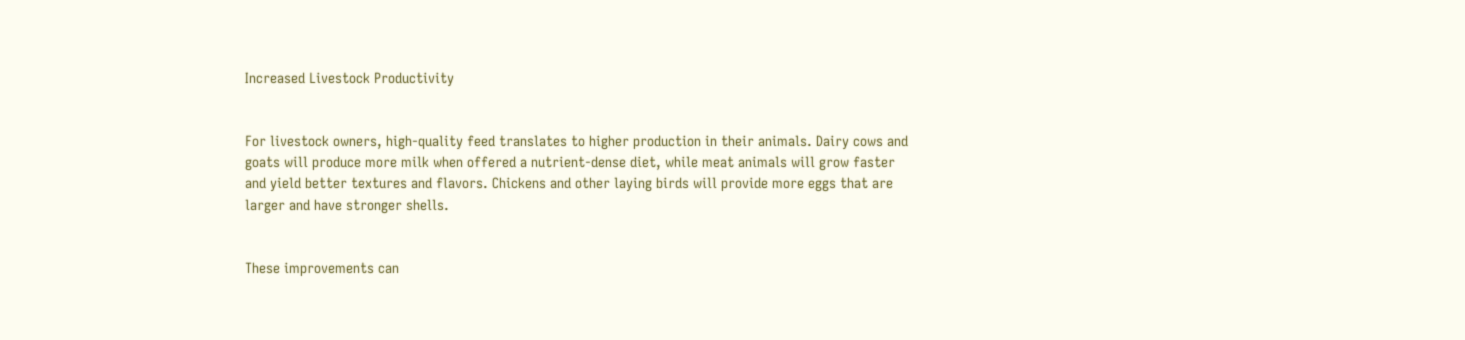Increased Livestock Productivity


For livestock owners, high-quality feed translates to higher production in their animals. Dairy cows and goats will produce more milk when offered a nutrient-dense diet, while meat animals will grow faster and yield better textures and flavors. Chickens and other laying birds will provide more eggs that are larger and have stronger shells.


These improvements can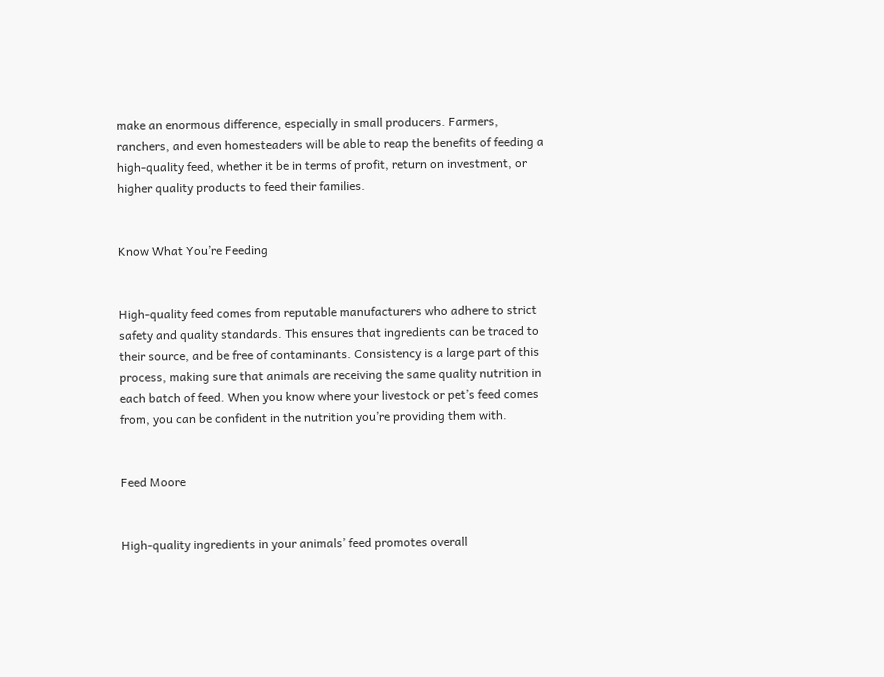make an enormous difference, especially in small producers. Farmers, ranchers, and even homesteaders will be able to reap the benefits of feeding a high-quality feed, whether it be in terms of profit, return on investment, or higher quality products to feed their families.


Know What You’re Feeding


High-quality feed comes from reputable manufacturers who adhere to strict safety and quality standards. This ensures that ingredients can be traced to their source, and be free of contaminants. Consistency is a large part of this process, making sure that animals are receiving the same quality nutrition in each batch of feed. When you know where your livestock or pet’s feed comes from, you can be confident in the nutrition you’re providing them with.


Feed Moore


High-quality ingredients in your animals’ feed promotes overall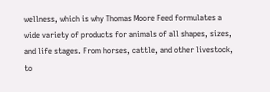wellness, which is why Thomas Moore Feed formulates a wide variety of products for animals of all shapes, sizes, and life stages. From horses, cattle, and other livestock, to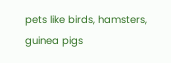pets like birds, hamsters, guinea pigs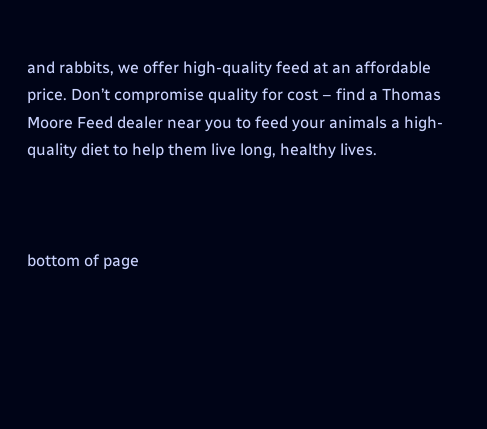and rabbits, we offer high-quality feed at an affordable price. Don’t compromise quality for cost – find a Thomas Moore Feed dealer near you to feed your animals a high-quality diet to help them live long, healthy lives.



bottom of page